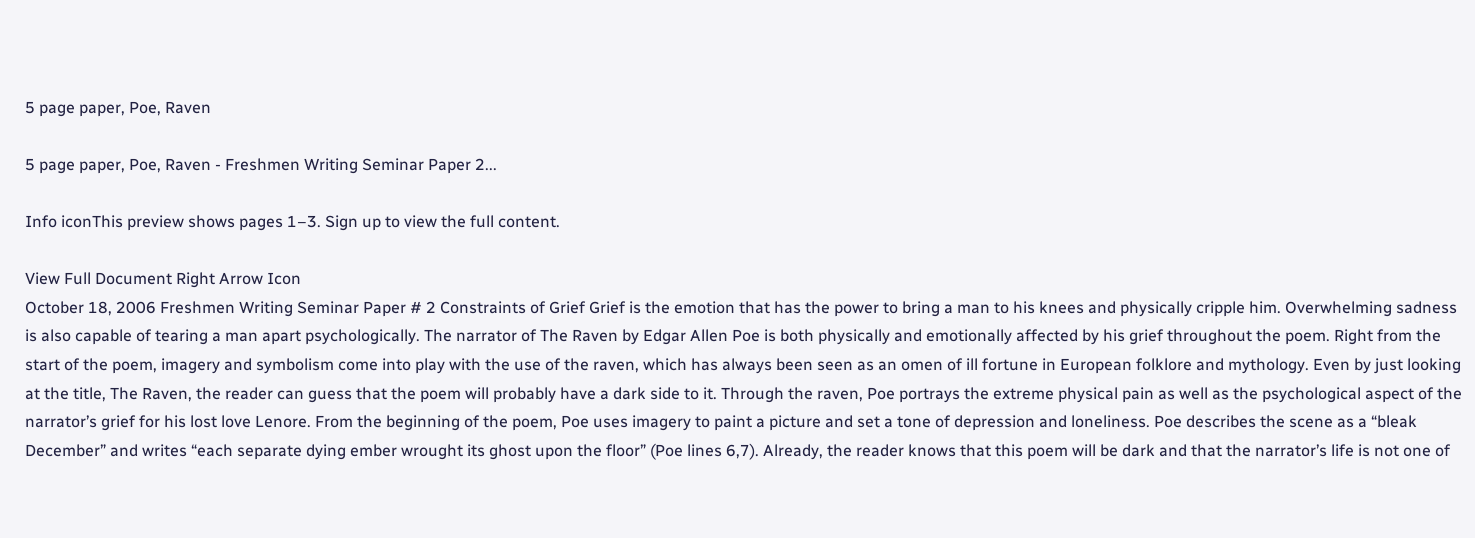5 page paper, Poe, Raven

5 page paper, Poe, Raven - Freshmen Writing Seminar Paper 2...

Info iconThis preview shows pages 1–3. Sign up to view the full content.

View Full Document Right Arrow Icon
October 18, 2006 Freshmen Writing Seminar Paper # 2 Constraints of Grief Grief is the emotion that has the power to bring a man to his knees and physically cripple him. Overwhelming sadness is also capable of tearing a man apart psychologically. The narrator of The Raven by Edgar Allen Poe is both physically and emotionally affected by his grief throughout the poem. Right from the start of the poem, imagery and symbolism come into play with the use of the raven, which has always been seen as an omen of ill fortune in European folklore and mythology. Even by just looking at the title, The Raven, the reader can guess that the poem will probably have a dark side to it. Through the raven, Poe portrays the extreme physical pain as well as the psychological aspect of the narrator’s grief for his lost love Lenore. From the beginning of the poem, Poe uses imagery to paint a picture and set a tone of depression and loneliness. Poe describes the scene as a “bleak December” and writes “each separate dying ember wrought its ghost upon the floor” (Poe lines 6,7). Already, the reader knows that this poem will be dark and that the narrator’s life is not one of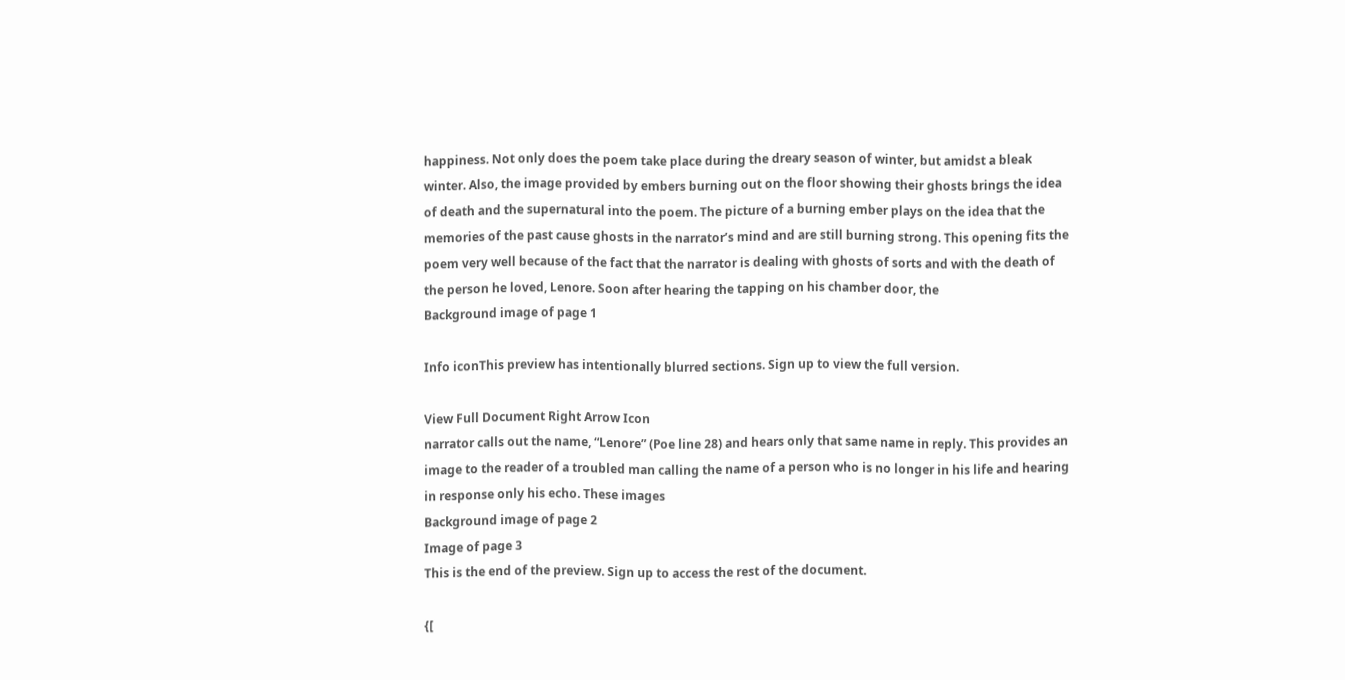happiness. Not only does the poem take place during the dreary season of winter, but amidst a bleak winter. Also, the image provided by embers burning out on the floor showing their ghosts brings the idea of death and the supernatural into the poem. The picture of a burning ember plays on the idea that the memories of the past cause ghosts in the narrator’s mind and are still burning strong. This opening fits the poem very well because of the fact that the narrator is dealing with ghosts of sorts and with the death of the person he loved, Lenore. Soon after hearing the tapping on his chamber door, the
Background image of page 1

Info iconThis preview has intentionally blurred sections. Sign up to view the full version.

View Full Document Right Arrow Icon
narrator calls out the name, “Lenore” (Poe line 28) and hears only that same name in reply. This provides an image to the reader of a troubled man calling the name of a person who is no longer in his life and hearing in response only his echo. These images
Background image of page 2
Image of page 3
This is the end of the preview. Sign up to access the rest of the document.

{[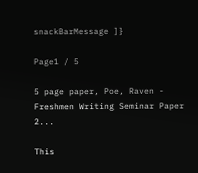snackBarMessage ]}

Page1 / 5

5 page paper, Poe, Raven - Freshmen Writing Seminar Paper 2...

This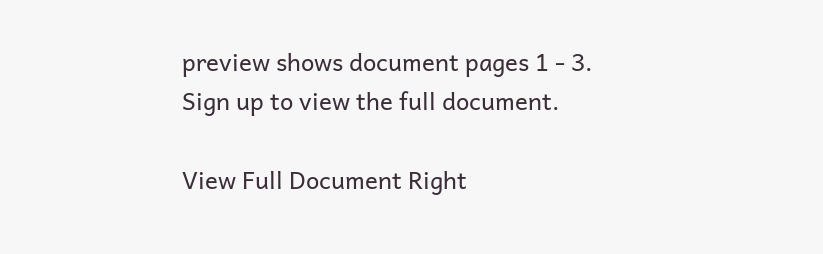preview shows document pages 1 - 3. Sign up to view the full document.

View Full Document Right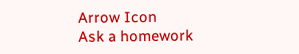Arrow Icon
Ask a homework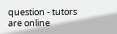question - tutors are online